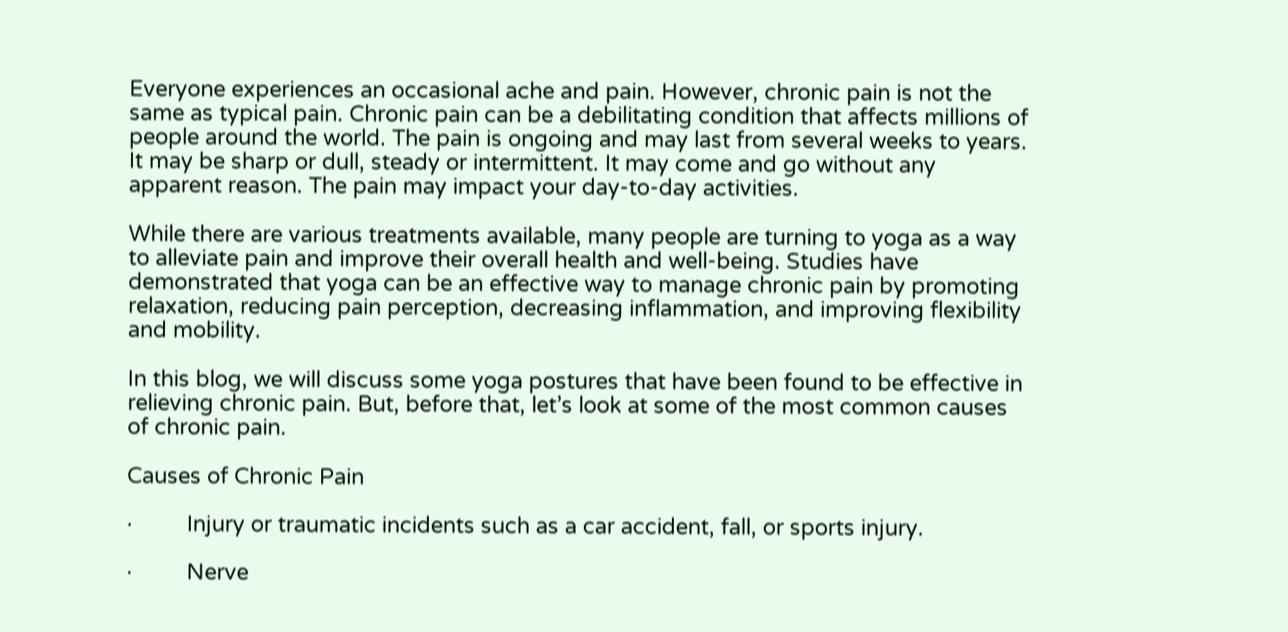Everyone experiences an occasional ache and pain. However, chronic pain is not the same as typical pain. Chronic pain can be a debilitating condition that affects millions of people around the world. The pain is ongoing and may last from several weeks to years. It may be sharp or dull, steady or intermittent. It may come and go without any apparent reason. The pain may impact your day-to-day activities.

While there are various treatments available, many people are turning to yoga as a way to alleviate pain and improve their overall health and well-being. Studies have demonstrated that yoga can be an effective way to manage chronic pain by promoting relaxation, reducing pain perception, decreasing inflammation, and improving flexibility and mobility.

In this blog, we will discuss some yoga postures that have been found to be effective in relieving chronic pain. But, before that, let’s look at some of the most common causes of chronic pain.

Causes of Chronic Pain

·         Injury or traumatic incidents such as a car accident, fall, or sports injury.

·         Nerve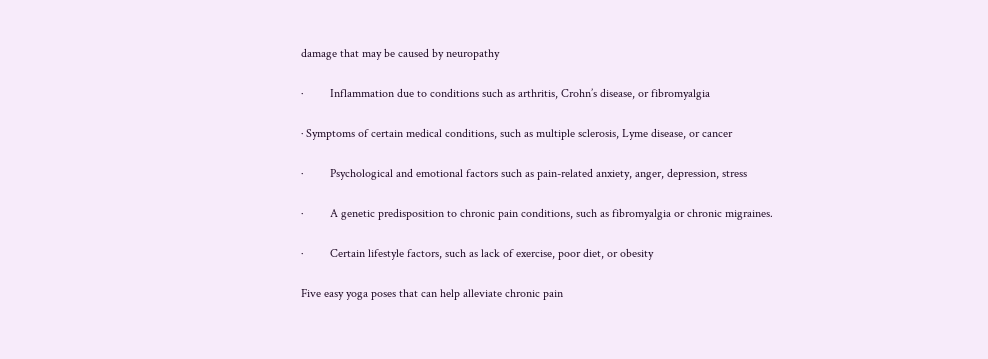damage that may be caused by neuropathy

·         Inflammation due to conditions such as arthritis, Crohn’s disease, or fibromyalgia

· Symptoms of certain medical conditions, such as multiple sclerosis, Lyme disease, or cancer

·         Psychological and emotional factors such as pain-related anxiety, anger, depression, stress

·         A genetic predisposition to chronic pain conditions, such as fibromyalgia or chronic migraines.

·         Certain lifestyle factors, such as lack of exercise, poor diet, or obesity

Five easy yoga poses that can help alleviate chronic pain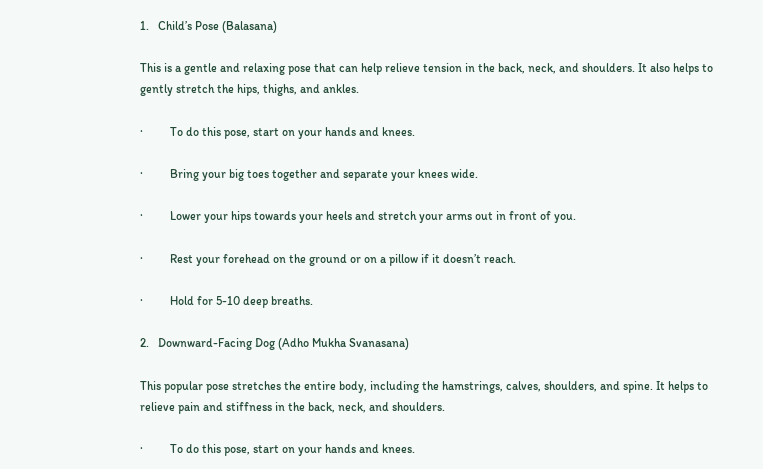1.   Child’s Pose (Balasana)

This is a gentle and relaxing pose that can help relieve tension in the back, neck, and shoulders. It also helps to gently stretch the hips, thighs, and ankles.

·         To do this pose, start on your hands and knees.

·         Bring your big toes together and separate your knees wide.

·         Lower your hips towards your heels and stretch your arms out in front of you.

·         Rest your forehead on the ground or on a pillow if it doesn’t reach.

·         Hold for 5-10 deep breaths.

2.   Downward-Facing Dog (Adho Mukha Svanasana)

This popular pose stretches the entire body, including the hamstrings, calves, shoulders, and spine. It helps to relieve pain and stiffness in the back, neck, and shoulders.

·         To do this pose, start on your hands and knees.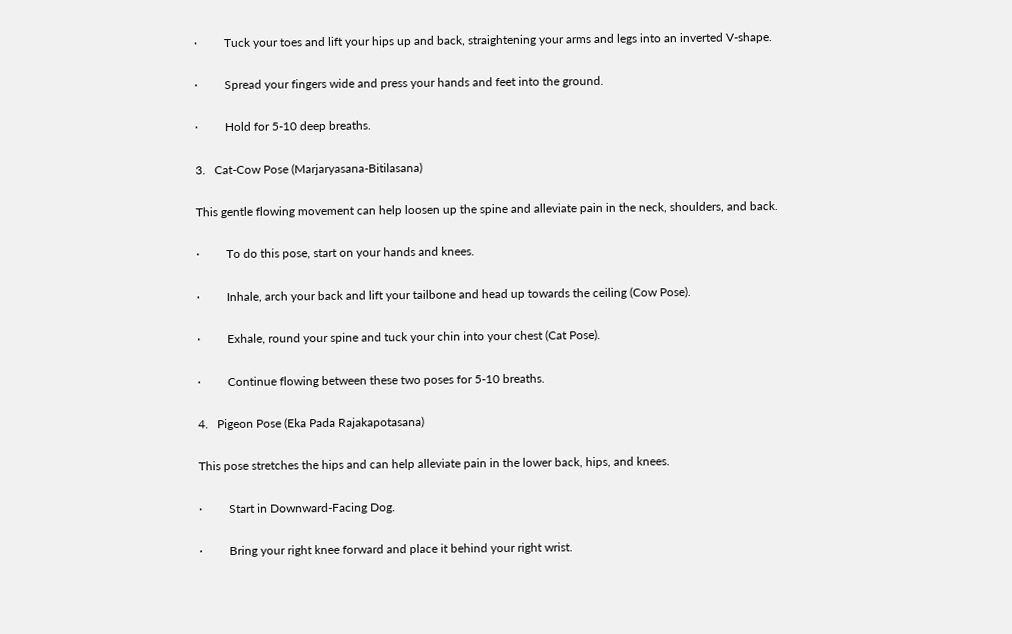·         Tuck your toes and lift your hips up and back, straightening your arms and legs into an inverted V-shape.

·         Spread your fingers wide and press your hands and feet into the ground.

·         Hold for 5-10 deep breaths.

3.   Cat-Cow Pose (Marjaryasana-Bitilasana)

This gentle flowing movement can help loosen up the spine and alleviate pain in the neck, shoulders, and back.

·         To do this pose, start on your hands and knees.

·         Inhale, arch your back and lift your tailbone and head up towards the ceiling (Cow Pose).

·         Exhale, round your spine and tuck your chin into your chest (Cat Pose).

·         Continue flowing between these two poses for 5-10 breaths.

4.   Pigeon Pose (Eka Pada Rajakapotasana)

This pose stretches the hips and can help alleviate pain in the lower back, hips, and knees.

·         Start in Downward-Facing Dog.

·         Bring your right knee forward and place it behind your right wrist.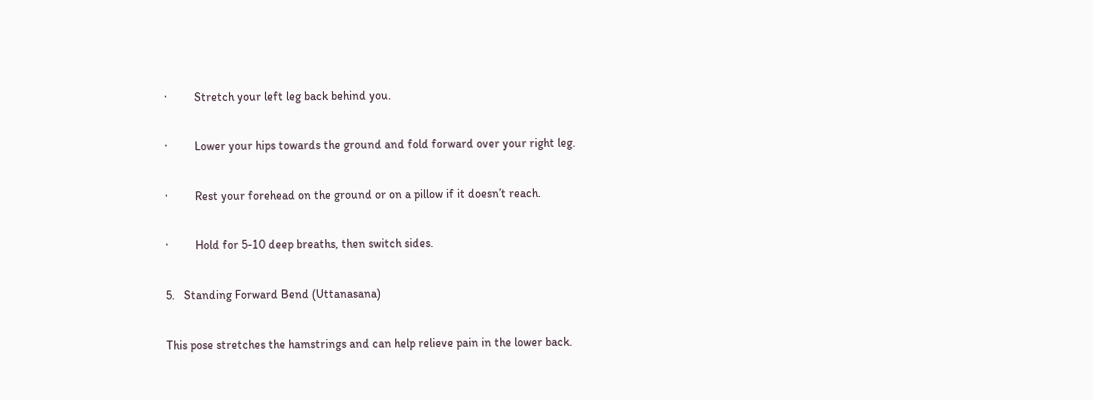·         Stretch your left leg back behind you.

·         Lower your hips towards the ground and fold forward over your right leg.

·         Rest your forehead on the ground or on a pillow if it doesn’t reach.

·         Hold for 5-10 deep breaths, then switch sides.

5.   Standing Forward Bend (Uttanasana)

This pose stretches the hamstrings and can help relieve pain in the lower back.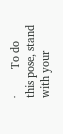·         To do this pose, stand with your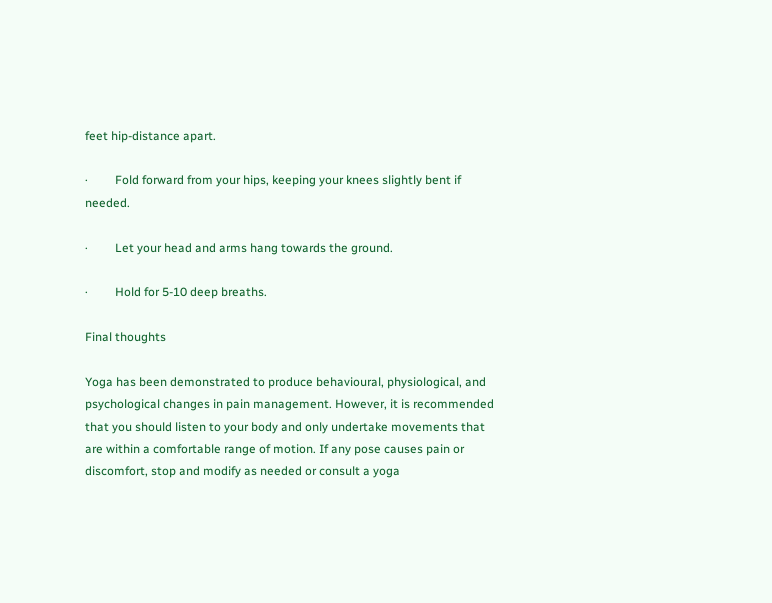feet hip-distance apart.

·         Fold forward from your hips, keeping your knees slightly bent if needed.

·         Let your head and arms hang towards the ground.

·         Hold for 5-10 deep breaths.

Final thoughts

Yoga has been demonstrated to produce behavioural, physiological, and psychological changes in pain management. However, it is recommended that you should listen to your body and only undertake movements that are within a comfortable range of motion. If any pose causes pain or discomfort, stop and modify as needed or consult a yoga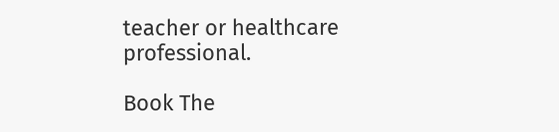teacher or healthcare professional.

Book The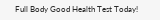Full Body Good Health Test Today!